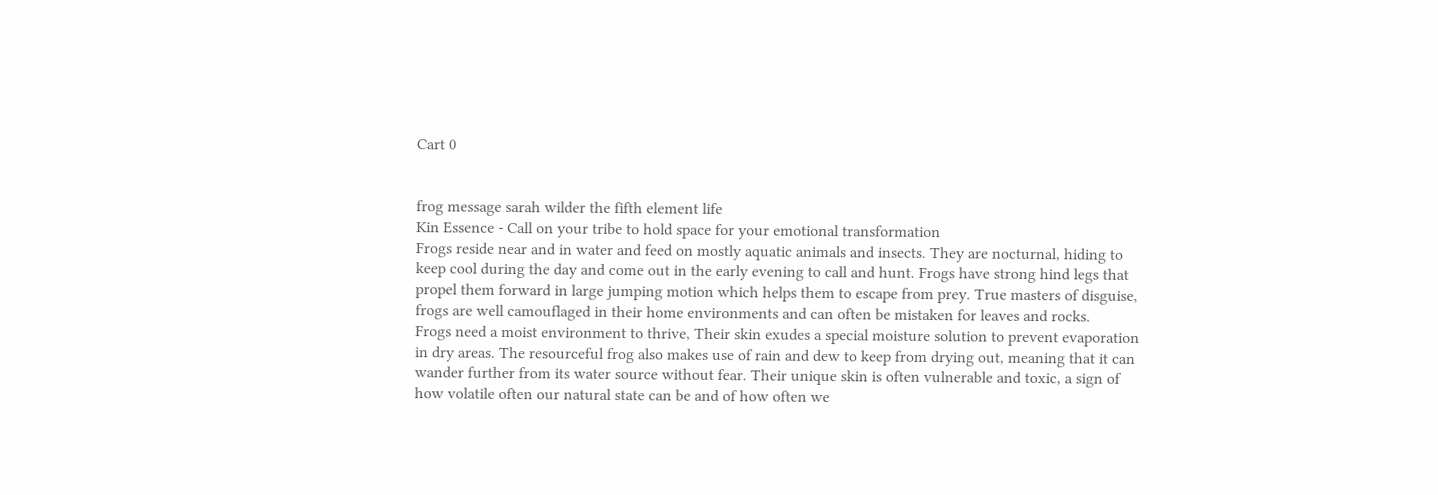Cart 0


frog message sarah wilder the fifth element life
Kin Essence - Call on your tribe to hold space for your emotional transformation
Frogs reside near and in water and feed on mostly aquatic animals and insects. They are nocturnal, hiding to keep cool during the day and come out in the early evening to call and hunt. Frogs have strong hind legs that propel them forward in large jumping motion which helps them to escape from prey. True masters of disguise, frogs are well camouflaged in their home environments and can often be mistaken for leaves and rocks.
Frogs need a moist environment to thrive, Their skin exudes a special moisture solution to prevent evaporation in dry areas. The resourceful frog also makes use of rain and dew to keep from drying out, meaning that it can wander further from its water source without fear. Their unique skin is often vulnerable and toxic, a sign of how volatile often our natural state can be and of how often we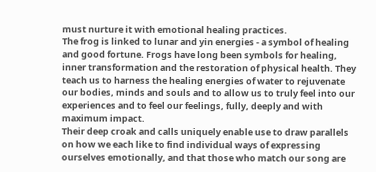must nurture it with emotional healing practices.
The frog is linked to lunar and yin energies - a symbol of healing and good fortune. Frogs have long been symbols for healing, inner transformation and the restoration of physical health. They teach us to harness the healing energies of water to rejuvenate our bodies, minds and souls and to allow us to truly feel into our experiences and to feel our feelings, fully, deeply and with maximum impact.
Their deep croak and calls uniquely enable use to draw parallels on how we each like to find individual ways of expressing ourselves emotionally, and that those who match our song are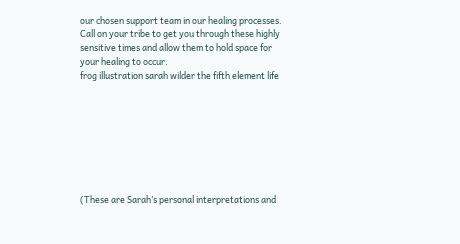our chosen support team in our healing processes. Call on your tribe to get you through these highly sensitive times and allow them to hold space for your healing to occur.
frog illustration sarah wilder the fifth element life








(These are Sarah’s personal interpretations and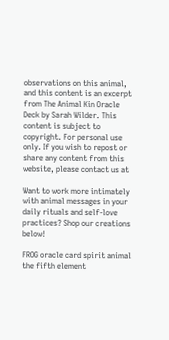observations on this animal, and this content is an excerpt from The Animal Kin Oracle Deck by Sarah Wilder. This content is subject to copyright. For personal use only. If you wish to repost or share any content from this website, please contact us at

Want to work more intimately with animal messages in your daily rituals and self-love practices? Shop our creations below!

FROG oracle card spirit animal the fifth element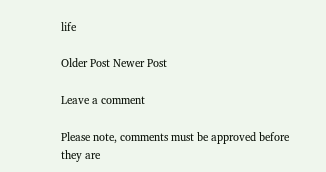life

Older Post Newer Post

Leave a comment

Please note, comments must be approved before they are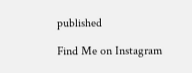published

Find Me on Instagram